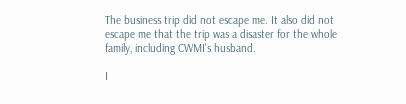The business trip did not escape me. It also did not escape me that the trip was a disaster for the whole family, including CWMI's husband.

I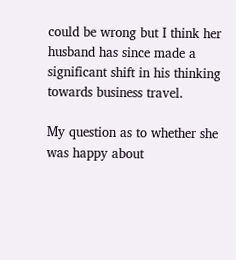could be wrong but I think her husband has since made a significant shift in his thinking towards business travel.

My question as to whether she was happy about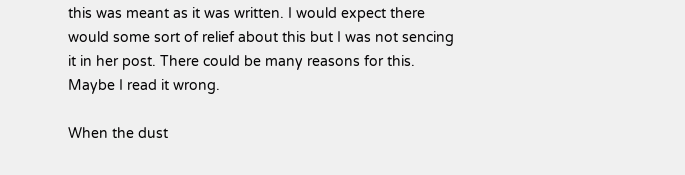this was meant as it was written. I would expect there would some sort of relief about this but I was not sencing it in her post. There could be many reasons for this. Maybe I read it wrong.

When the dust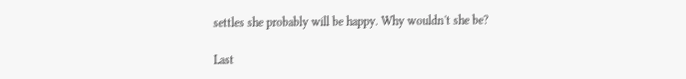settles she probably will be happy. Why wouldn't she be?

Last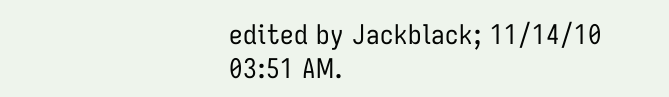edited by Jackblack; 11/14/10 03:51 AM.